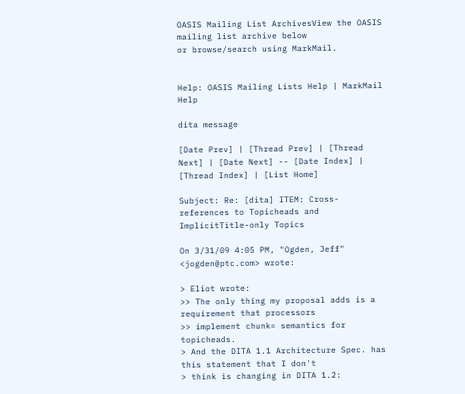OASIS Mailing List ArchivesView the OASIS mailing list archive below
or browse/search using MarkMail.


Help: OASIS Mailing Lists Help | MarkMail Help

dita message

[Date Prev] | [Thread Prev] | [Thread Next] | [Date Next] -- [Date Index] | [Thread Index] | [List Home]

Subject: Re: [dita] ITEM: Cross-references to Topicheads and ImplicitTitle-only Topics

On 3/31/09 4:05 PM, "Ogden, Jeff" <jogden@ptc.com> wrote:

> Eliot wrote:
>> The only thing my proposal adds is a requirement that processors
>> implement chunk= semantics for topicheads.
> And the DITA 1.1 Architecture Spec. has this statement that I don't
> think is changing in DITA 1.2: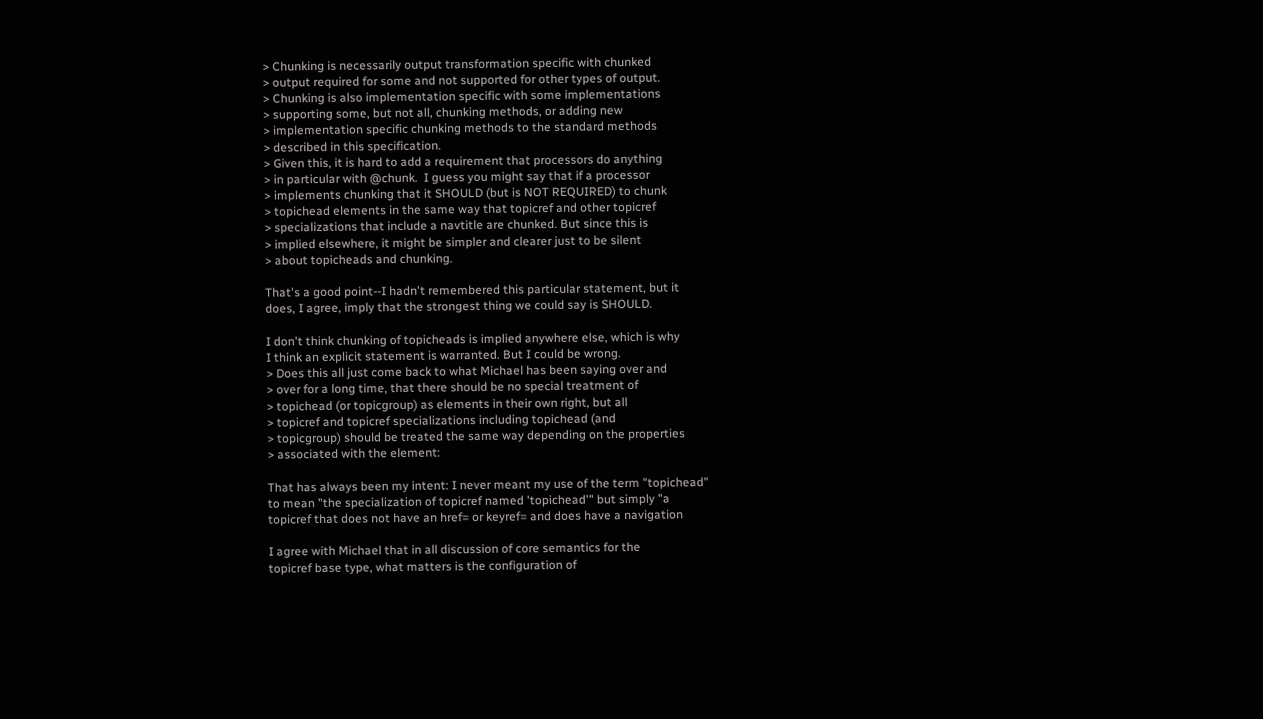> Chunking is necessarily output transformation specific with chunked
> output required for some and not supported for other types of output.
> Chunking is also implementation specific with some implementations
> supporting some, but not all, chunking methods, or adding new
> implementation specific chunking methods to the standard methods
> described in this specification.
> Given this, it is hard to add a requirement that processors do anything
> in particular with @chunk.  I guess you might say that if a processor
> implements chunking that it SHOULD (but is NOT REQUIRED) to chunk
> topichead elements in the same way that topicref and other topicref
> specializations that include a navtitle are chunked. But since this is
> implied elsewhere, it might be simpler and clearer just to be silent
> about topicheads and chunking.

That's a good point--I hadn't remembered this particular statement, but it
does, I agree, imply that the strongest thing we could say is SHOULD.

I don't think chunking of topicheads is implied anywhere else, which is why
I think an explicit statement is warranted. But I could be wrong.
> Does this all just come back to what Michael has been saying over and
> over for a long time, that there should be no special treatment of
> topichead (or topicgroup) as elements in their own right, but all
> topicref and topicref specializations including topichead (and
> topicgroup) should be treated the same way depending on the properties
> associated with the element:

That has always been my intent: I never meant my use of the term "topichead"
to mean "the specialization of topicref named 'topichead'" but simply "a
topicref that does not have an href= or keyref= and does have a navigation

I agree with Michael that in all discussion of core semantics for the
topicref base type, what matters is the configuration of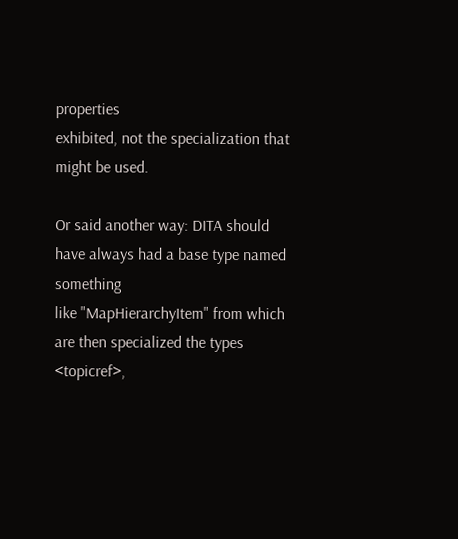properties
exhibited, not the specialization that might be used.

Or said another way: DITA should have always had a base type named something
like "MapHierarchyItem" from which are then specialized the types
<topicref>,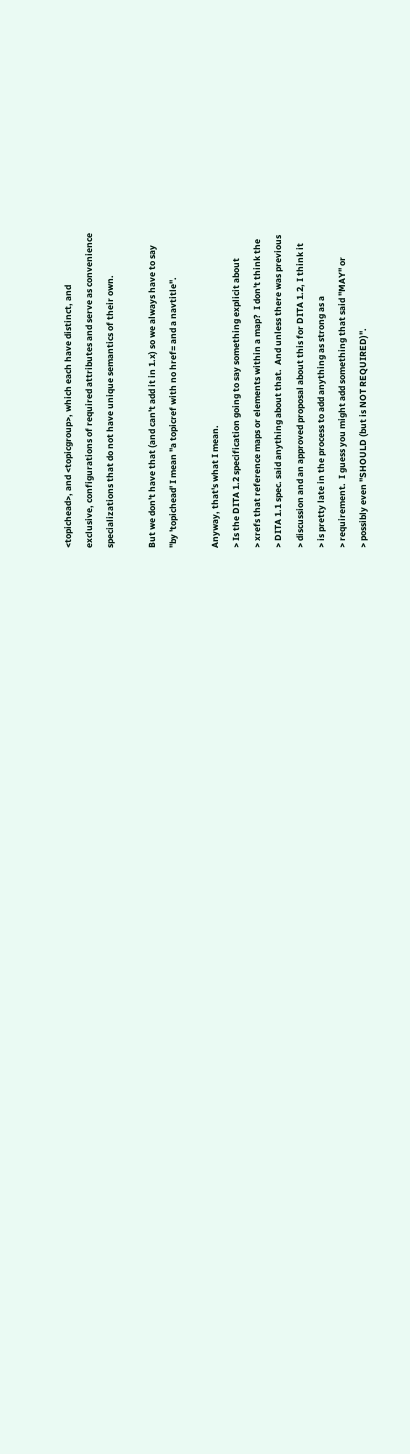<topichead>, and <topicgroup>, which each have distinct, and
exclusive, configurations of required attributes and serve as convenience
specializations that do not have unique semantics of their own.

But we don't have that (and can't add it in 1.x) so we always have to say
"by 'topichead' I mean "a topicref with no href= and a navtitle".

Anyway, that's what I mean.
> Is the DITA 1.2 specification going to say something explicit about
> xrefs that reference maps or elements within a map?  I don't think the
> DITA 1.1 spec. said anything about that.  And unless there was previous
> discussion and an approved proposal about this for DITA 1.2, I think it
> is pretty late in the process to add anything as strong as a
> requirement.  I guess you might add something that said "MAY" or
> possibly even "SHOULD (but is NOT REQUIRED)".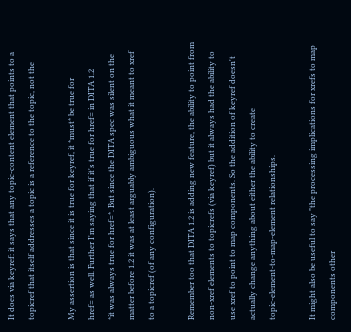It does via keyref: it says that any topic-content element that points to a
topicref that itself addresses a topic is a reference to the topic, not the

My assertion is that since it is true for keyref, it *must* be true for
href= as well. Further I'm saying that if it's true for href= in DITA 1.2
*it was always true for href=*. But since the DITA spec was silent on the
matter before 1.2 it was at least arguably ambiguous what it meant to xref
to a topicref (of any configuration).

Remember too that DITA 1.2 is adding new feature, the ability to point from
non-xref elements to topicrefs (via keyref) but it always had the ability to
use xref to point to map components. So the addition of keyref doesn't
actually change anything about either the ability to create
topic-element-to-map-element relationships.

It might also be useful to say "the processing implications for xrefs to map
components other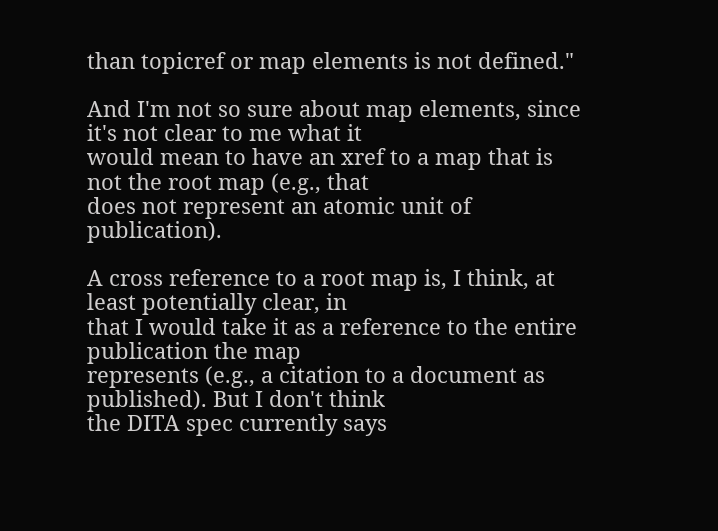than topicref or map elements is not defined."

And I'm not so sure about map elements, since it's not clear to me what it
would mean to have an xref to a map that is not the root map (e.g., that
does not represent an atomic unit of publication).

A cross reference to a root map is, I think, at least potentially clear, in
that I would take it as a reference to the entire publication the map
represents (e.g., a citation to a document as published). But I don't think
the DITA spec currently says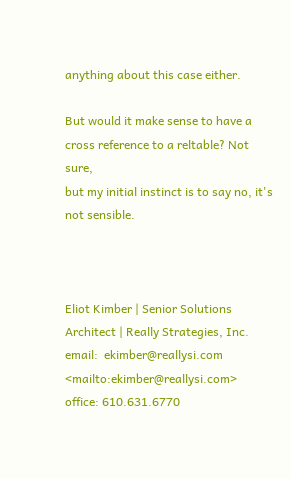anything about this case either.

But would it make sense to have a cross reference to a reltable? Not sure,
but my initial instinct is to say no, it's not sensible.



Eliot Kimber | Senior Solutions Architect | Really Strategies, Inc.
email:  ekimber@reallysi.com <mailto:ekimber@reallysi.com>
office: 610.631.6770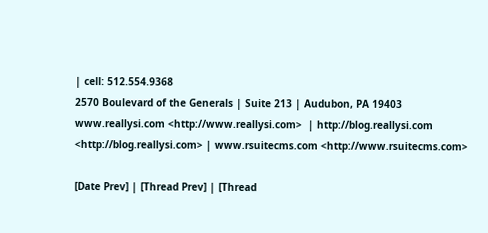| cell: 512.554.9368
2570 Boulevard of the Generals | Suite 213 | Audubon, PA 19403
www.reallysi.com <http://www.reallysi.com>  | http://blog.reallysi.com
<http://blog.reallysi.com> | www.rsuitecms.com <http://www.rsuitecms.com>

[Date Prev] | [Thread Prev] | [Thread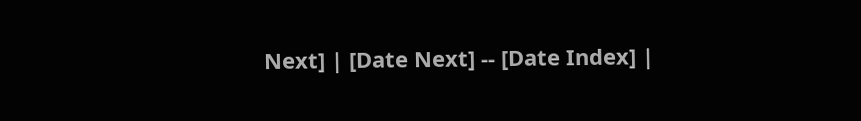Next] | [Date Next] -- [Date Index] |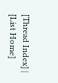[Thread Index] | [List Home]